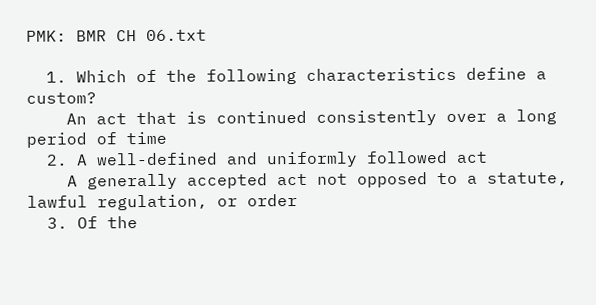PMK: BMR CH 06.txt

  1. Which of the following characteristics define a custom?
    An act that is continued consistently over a long period of time
  2. A well-defined and uniformly followed act
    A generally accepted act not opposed to a statute, lawful regulation, or order
  3. Of the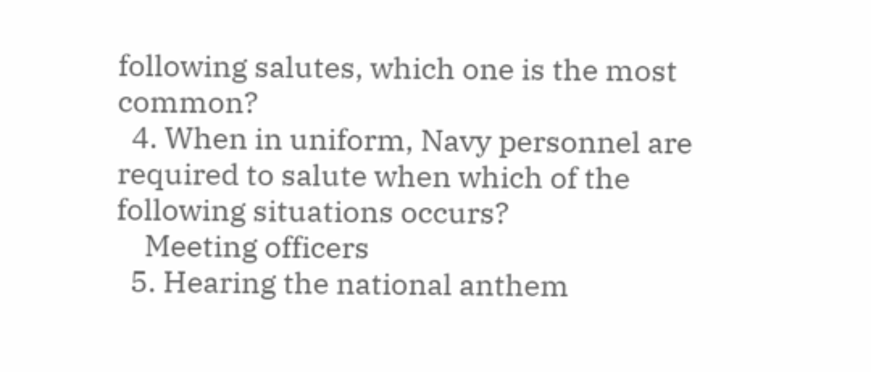following salutes, which one is the most common?
  4. When in uniform, Navy personnel are required to salute when which of the following situations occurs?
    Meeting officers
  5. Hearing the national anthem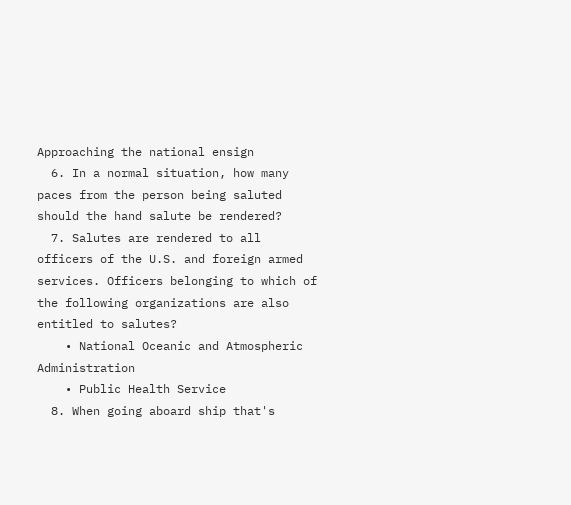Approaching the national ensign
  6. In a normal situation, how many paces from the person being saluted should the hand salute be rendered?
  7. Salutes are rendered to all officers of the U.S. and foreign armed services. Officers belonging to which of the following organizations are also entitled to salutes?
    • National Oceanic and Atmospheric Administration
    • Public Health Service
  8. When going aboard ship that's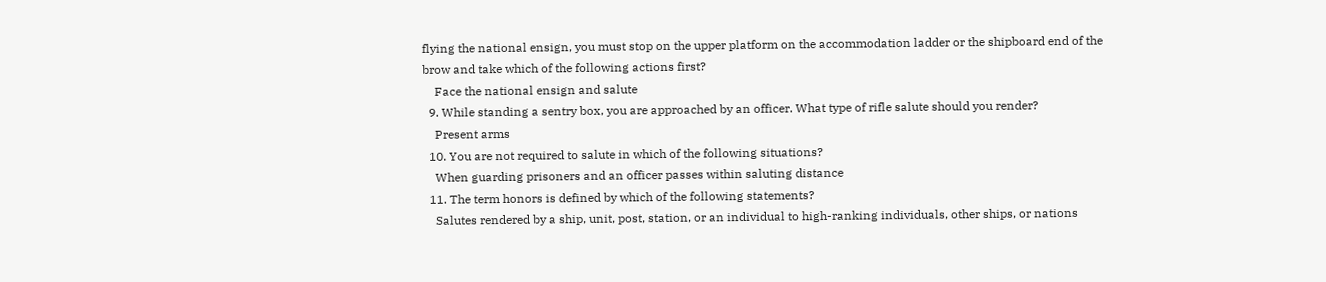flying the national ensign, you must stop on the upper platform on the accommodation ladder or the shipboard end of the brow and take which of the following actions first?
    Face the national ensign and salute
  9. While standing a sentry box, you are approached by an officer. What type of rifle salute should you render?
    Present arms
  10. You are not required to salute in which of the following situations?
    When guarding prisoners and an officer passes within saluting distance
  11. The term honors is defined by which of the following statements?
    Salutes rendered by a ship, unit, post, station, or an individual to high-ranking individuals, other ships, or nations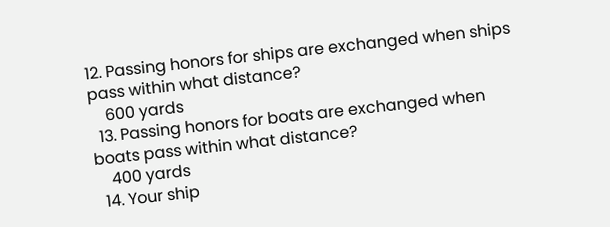12. Passing honors for ships are exchanged when ships pass within what distance?
    600 yards
  13. Passing honors for boats are exchanged when boats pass within what distance?
    400 yards
  14. Your ship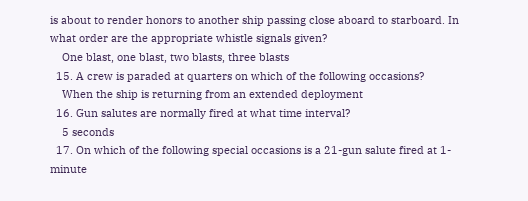is about to render honors to another ship passing close aboard to starboard. In what order are the appropriate whistle signals given?
    One blast, one blast, two blasts, three blasts
  15. A crew is paraded at quarters on which of the following occasions?
    When the ship is returning from an extended deployment
  16. Gun salutes are normally fired at what time interval?
    5 seconds
  17. On which of the following special occasions is a 21-gun salute fired at 1-minute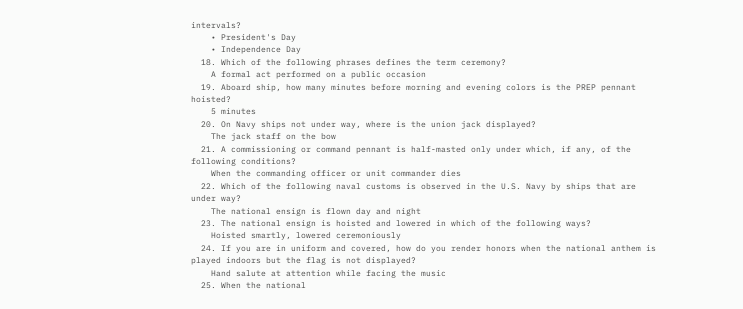intervals?
    • President's Day
    • Independence Day
  18. Which of the following phrases defines the term ceremony?
    A formal act performed on a public occasion
  19. Aboard ship, how many minutes before morning and evening colors is the PREP pennant hoisted?
    5 minutes
  20. On Navy ships not under way, where is the union jack displayed?
    The jack staff on the bow
  21. A commissioning or command pennant is half-masted only under which, if any, of the following conditions?
    When the commanding officer or unit commander dies
  22. Which of the following naval customs is observed in the U.S. Navy by ships that are under way?
    The national ensign is flown day and night
  23. The national ensign is hoisted and lowered in which of the following ways?
    Hoisted smartly, lowered ceremoniously
  24. If you are in uniform and covered, how do you render honors when the national anthem is played indoors but the flag is not displayed?
    Hand salute at attention while facing the music
  25. When the national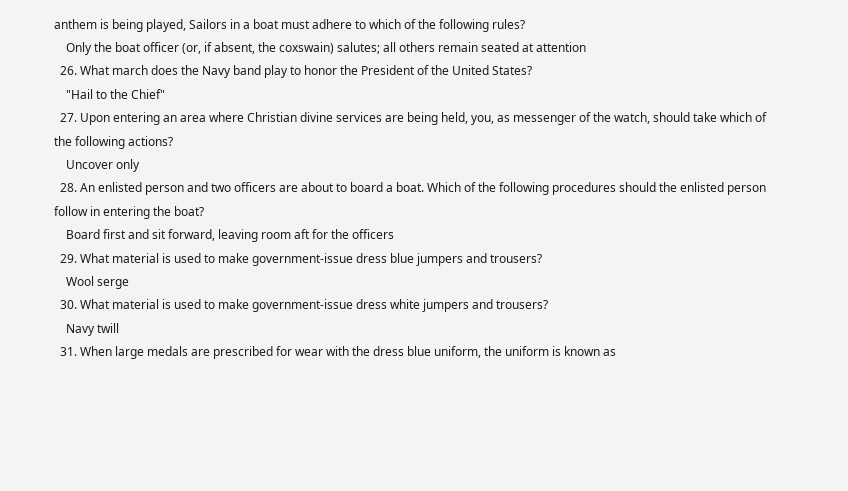anthem is being played, Sailors in a boat must adhere to which of the following rules?
    Only the boat officer (or, if absent, the coxswain) salutes; all others remain seated at attention
  26. What march does the Navy band play to honor the President of the United States?
    "Hail to the Chief"
  27. Upon entering an area where Christian divine services are being held, you, as messenger of the watch, should take which of the following actions?
    Uncover only
  28. An enlisted person and two officers are about to board a boat. Which of the following procedures should the enlisted person follow in entering the boat?
    Board first and sit forward, leaving room aft for the officers
  29. What material is used to make government-issue dress blue jumpers and trousers?
    Wool serge
  30. What material is used to make government-issue dress white jumpers and trousers?
    Navy twill
  31. When large medals are prescribed for wear with the dress blue uniform, the uniform is known as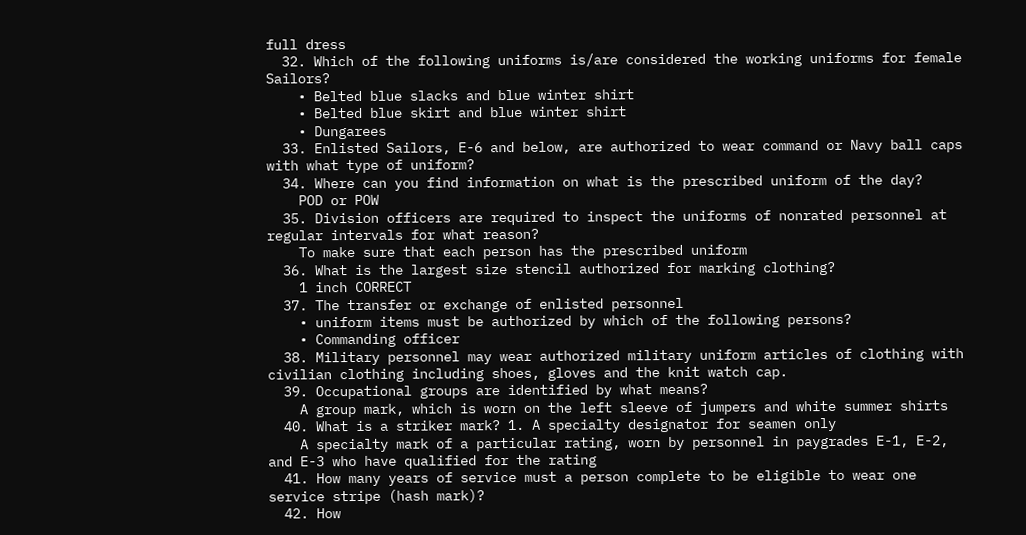full dress
  32. Which of the following uniforms is/are considered the working uniforms for female Sailors?
    • Belted blue slacks and blue winter shirt
    • Belted blue skirt and blue winter shirt
    • Dungarees
  33. Enlisted Sailors, E-6 and below, are authorized to wear command or Navy ball caps with what type of uniform?
  34. Where can you find information on what is the prescribed uniform of the day?
    POD or POW
  35. Division officers are required to inspect the uniforms of nonrated personnel at regular intervals for what reason?
    To make sure that each person has the prescribed uniform
  36. What is the largest size stencil authorized for marking clothing?
    1 inch CORRECT
  37. The transfer or exchange of enlisted personnel
    • uniform items must be authorized by which of the following persons?
    • Commanding officer
  38. Military personnel may wear authorized military uniform articles of clothing with civilian clothing including shoes, gloves and the knit watch cap.
  39. Occupational groups are identified by what means?
    A group mark, which is worn on the left sleeve of jumpers and white summer shirts
  40. What is a striker mark? 1. A specialty designator for seamen only
    A specialty mark of a particular rating, worn by personnel in paygrades E-1, E-2, and E-3 who have qualified for the rating
  41. How many years of service must a person complete to be eligible to wear one service stripe (hash mark)?
  42. How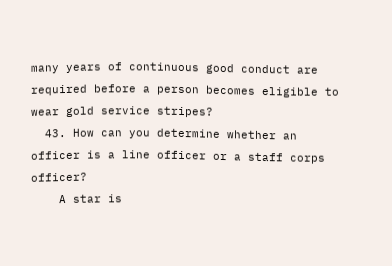many years of continuous good conduct are required before a person becomes eligible to wear gold service stripes?
  43. How can you determine whether an officer is a line officer or a staff corps officer?
    A star is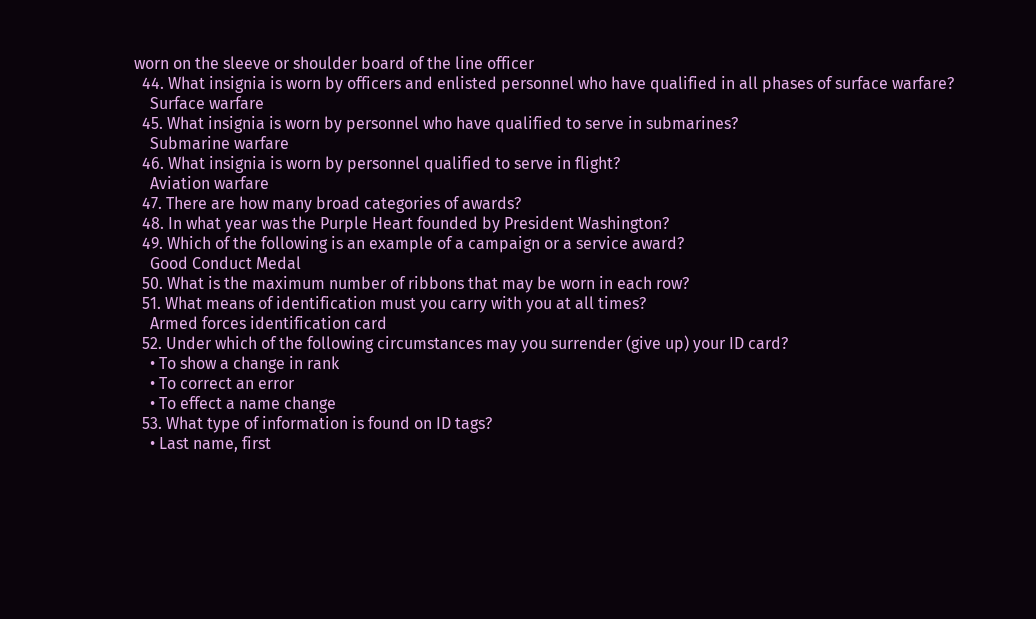worn on the sleeve or shoulder board of the line officer
  44. What insignia is worn by officers and enlisted personnel who have qualified in all phases of surface warfare?
    Surface warfare
  45. What insignia is worn by personnel who have qualified to serve in submarines?
    Submarine warfare
  46. What insignia is worn by personnel qualified to serve in flight?
    Aviation warfare
  47. There are how many broad categories of awards?
  48. In what year was the Purple Heart founded by President Washington?
  49. Which of the following is an example of a campaign or a service award?
    Good Conduct Medal
  50. What is the maximum number of ribbons that may be worn in each row?
  51. What means of identification must you carry with you at all times?
    Armed forces identification card
  52. Under which of the following circumstances may you surrender (give up) your ID card?
    • To show a change in rank
    • To correct an error
    • To effect a name change
  53. What type of information is found on ID tags?
    • Last name, first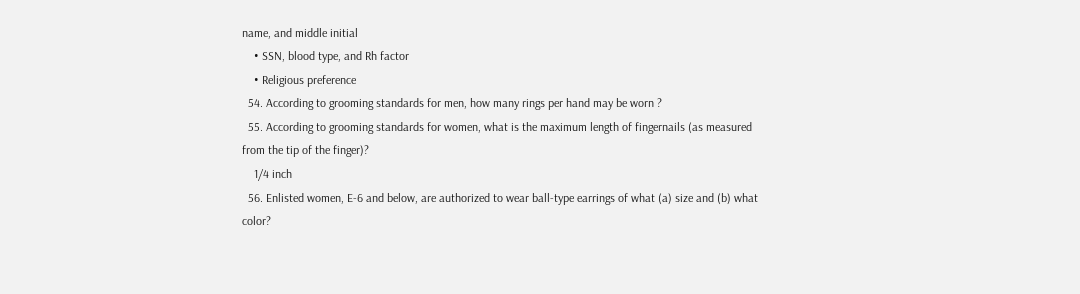name, and middle initial
    • SSN, blood type, and Rh factor
    • Religious preference
  54. According to grooming standards for men, how many rings per hand may be worn ?
  55. According to grooming standards for women, what is the maximum length of fingernails (as measured from the tip of the finger)?
    1/4 inch
  56. Enlisted women, E-6 and below, are authorized to wear ball-type earrings of what (a) size and (b) what color?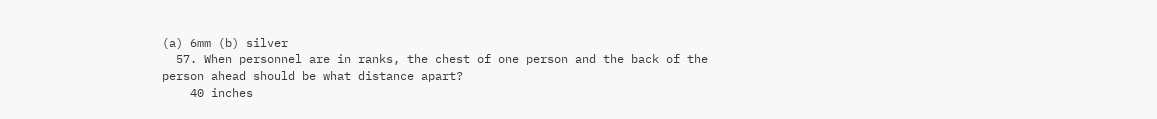(a) 6mm (b) silver
  57. When personnel are in ranks, the chest of one person and the back of the person ahead should be what distance apart?
    40 inches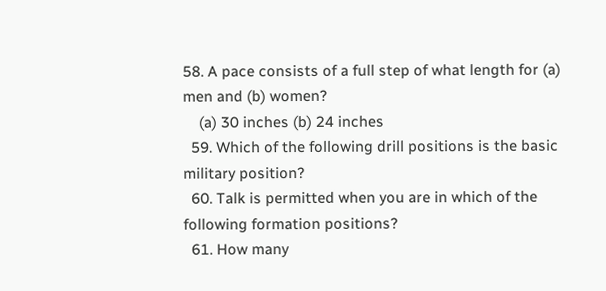58. A pace consists of a full step of what length for (a) men and (b) women?
    (a) 30 inches (b) 24 inches
  59. Which of the following drill positions is the basic military position?
  60. Talk is permitted when you are in which of the following formation positions?
  61. How many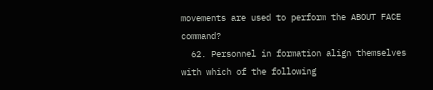movements are used to perform the ABOUT FACE command?
  62. Personnel in formation align themselves with which of the following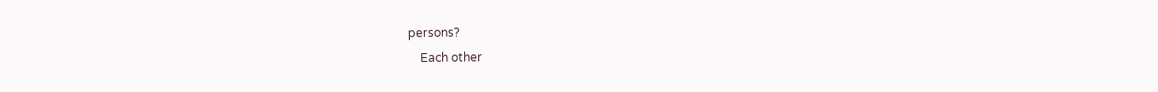persons?
    Each other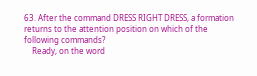63. After the command DRESS RIGHT DRESS, a formation returns to the attention position on which of the following commands?
    Ready, on the word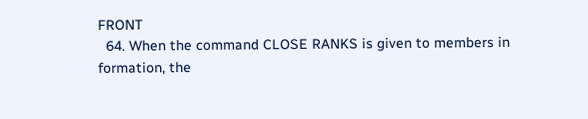FRONT
  64. When the command CLOSE RANKS is given to members in formation, the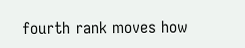fourth rank moves how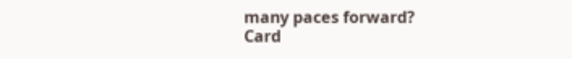many paces forward?
Card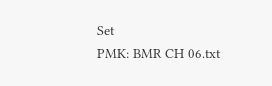Set
PMK: BMR CH 06.txt